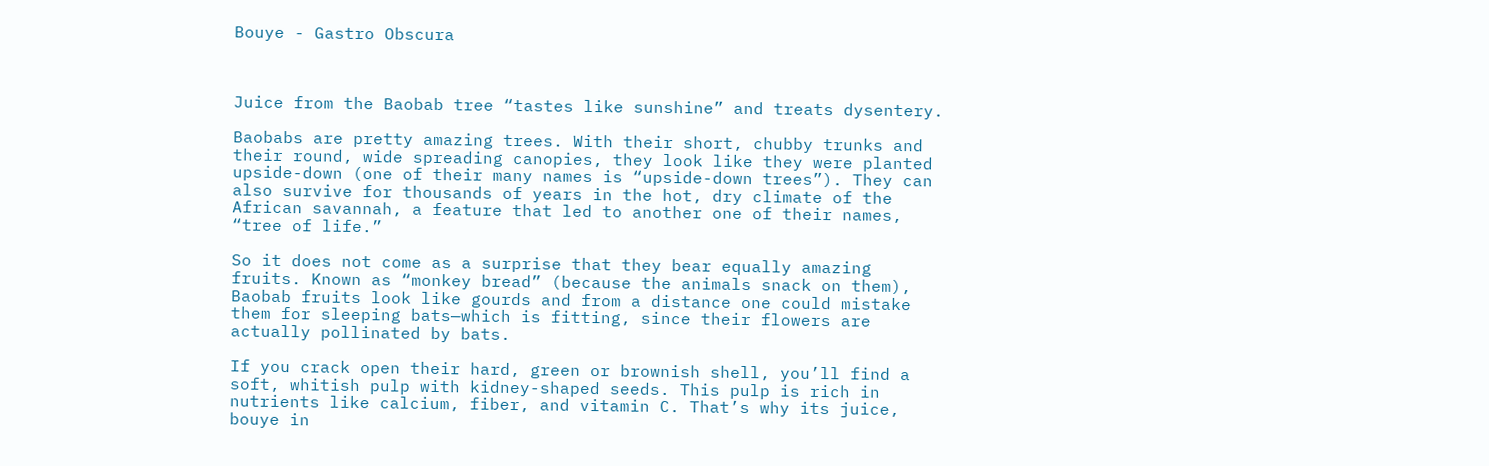Bouye - Gastro Obscura



Juice from the Baobab tree “tastes like sunshine” and treats dysentery.

Baobabs are pretty amazing trees. With their short, chubby trunks and their round, wide spreading canopies, they look like they were planted upside-down (one of their many names is “upside-down trees”). They can also survive for thousands of years in the hot, dry climate of the African savannah, a feature that led to another one of their names, “tree of life.”

So it does not come as a surprise that they bear equally amazing fruits. Known as “monkey bread” (because the animals snack on them), Baobab fruits look like gourds and from a distance one could mistake them for sleeping bats—which is fitting, since their flowers are actually pollinated by bats.

If you crack open their hard, green or brownish shell, you’ll find a soft, whitish pulp with kidney-shaped seeds. This pulp is rich in nutrients like calcium, fiber, and vitamin C. That’s why its juice, bouye in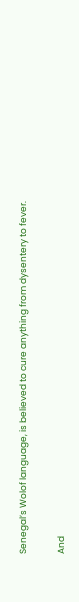Senegal’s Wolof language, is believed to cure anything from dysentery to fever.

And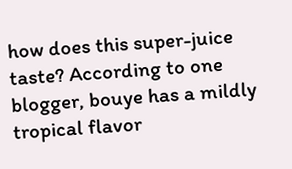how does this super-juice taste? According to one blogger, bouye has a mildly tropical flavor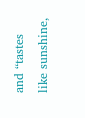and “tastes like sunshine,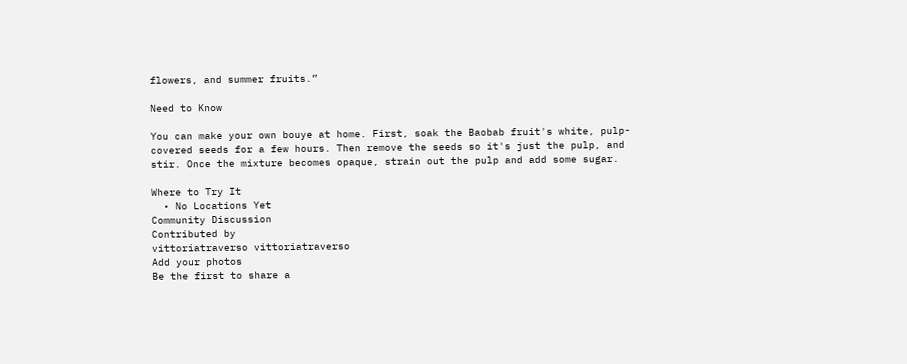flowers, and summer fruits.”

Need to Know

You can make your own bouye at home. First, soak the Baobab fruit's white, pulp-covered seeds for a few hours. Then remove the seeds so it's just the pulp, and stir. Once the mixture becomes opaque, strain out the pulp and add some sugar.

Where to Try It
  • No Locations Yet
Community Discussion
Contributed by
vittoriatraverso vittoriatraverso
Add your photos
Be the first to share a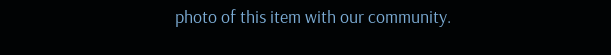photo of this item with our community.